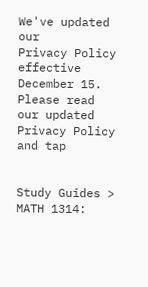We've updated our
Privacy Policy effective December 15. Please read our updated Privacy Policy and tap


Study Guides > MATH 1314: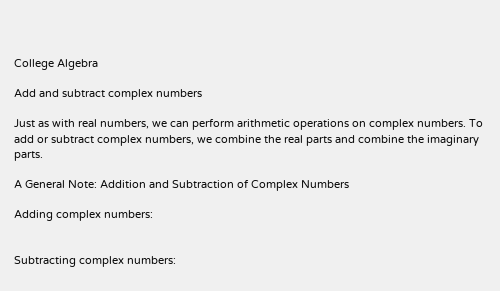College Algebra

Add and subtract complex numbers

Just as with real numbers, we can perform arithmetic operations on complex numbers. To add or subtract complex numbers, we combine the real parts and combine the imaginary parts.

A General Note: Addition and Subtraction of Complex Numbers

Adding complex numbers:


Subtracting complex numbers: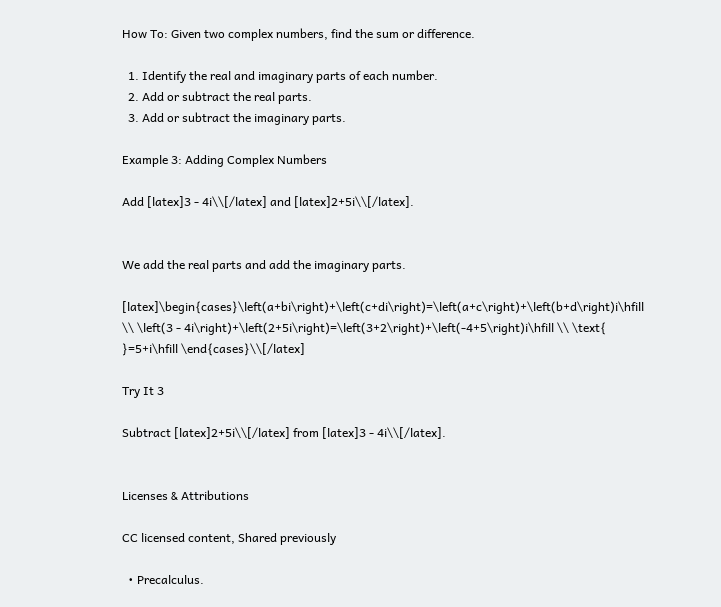How To: Given two complex numbers, find the sum or difference.

  1. Identify the real and imaginary parts of each number.
  2. Add or subtract the real parts.
  3. Add or subtract the imaginary parts.

Example 3: Adding Complex Numbers

Add [latex]3 - 4i\\[/latex] and [latex]2+5i\\[/latex].


We add the real parts and add the imaginary parts.

[latex]\begin{cases}\left(a+bi\right)+\left(c+di\right)=\left(a+c\right)+\left(b+d\right)i\hfill \\ \left(3 - 4i\right)+\left(2+5i\right)=\left(3+2\right)+\left(-4+5\right)i\hfill \\ \text{ }=5+i\hfill \end{cases}\\[/latex]

Try It 3

Subtract [latex]2+5i\\[/latex] from [latex]3 - 4i\\[/latex].


Licenses & Attributions

CC licensed content, Shared previously

  • Precalculus.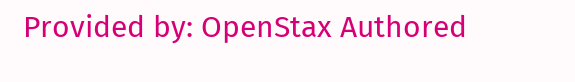Provided by: OpenStax Authored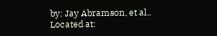by: Jay Abramson, et al.. Located at: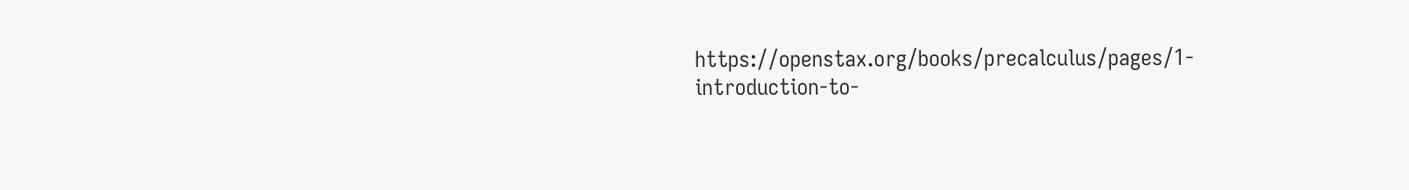https://openstax.org/books/precalculus/pages/1-introduction-to-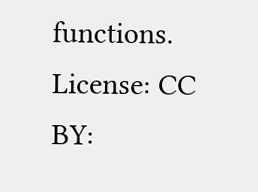functions. License: CC BY: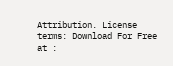Attribution. License terms: Download For Free at :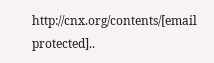http://cnx.org/contents/[email protected]..